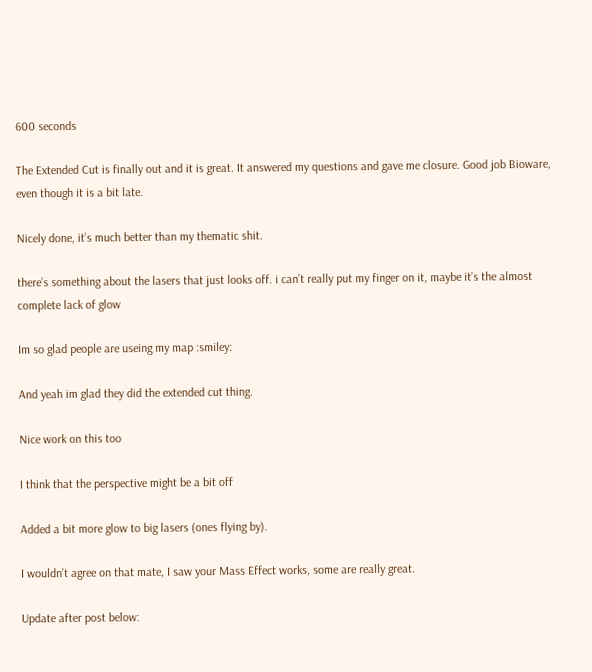600 seconds

The Extended Cut is finally out and it is great. It answered my questions and gave me closure. Good job Bioware, even though it is a bit late.

Nicely done, it’s much better than my thematic shit.

there’s something about the lasers that just looks off. i can’t really put my finger on it, maybe it’s the almost complete lack of glow

Im so glad people are useing my map :smiley:

And yeah im glad they did the extended cut thing.

Nice work on this too

I think that the perspective might be a bit off

Added a bit more glow to big lasers (ones flying by).

I wouldn’t agree on that mate, I saw your Mass Effect works, some are really great.

Update after post below: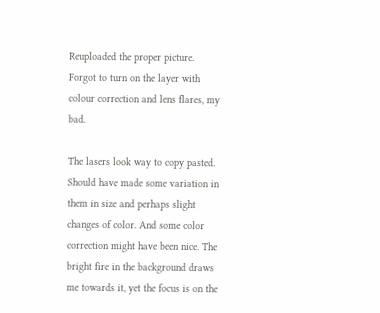Reuploaded the proper picture. Forgot to turn on the layer with colour correction and lens flares, my bad.

The lasers look way to copy pasted. Should have made some variation in them in size and perhaps slight changes of color. And some color correction might have been nice. The bright fire in the background draws me towards it, yet the focus is on the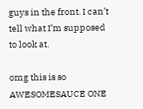guys in the front. I can’t tell what I’m supposed to look at.

omg this is so AWESOMESAUCE ONE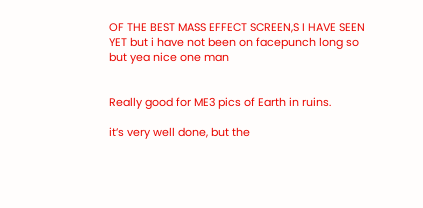OF THE BEST MASS EFFECT SCREEN,S I HAVE SEEN YET but i have not been on facepunch long so but yea nice one man


Really good for ME3 pics of Earth in ruins.

it’s very well done, but the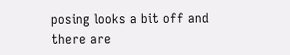posing looks a bit off and there are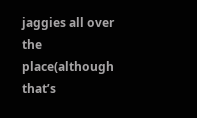jaggies all over the place(although that’s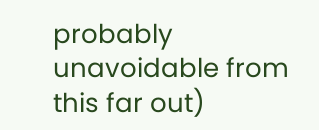probably unavoidable from this far out)